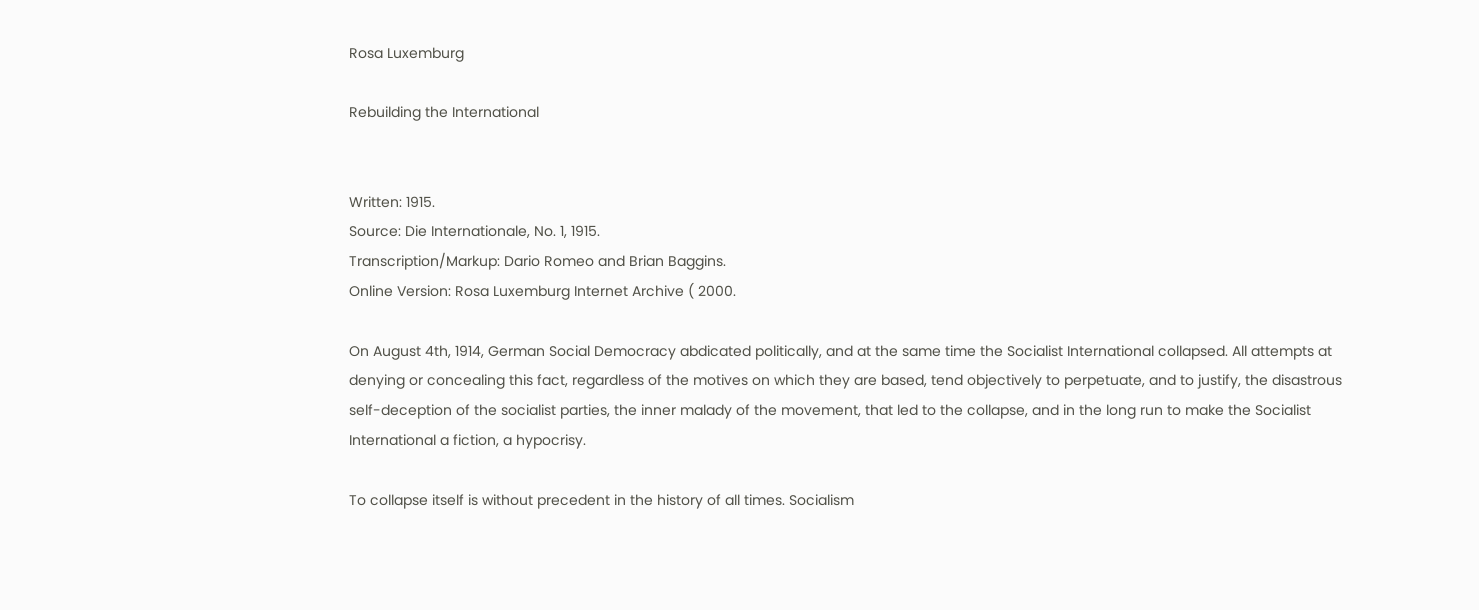Rosa Luxemburg

Rebuilding the International


Written: 1915.
Source: Die Internationale, No. 1, 1915.
Transcription/Markup: Dario Romeo and Brian Baggins.
Online Version: Rosa Luxemburg Internet Archive ( 2000.

On August 4th, 1914, German Social Democracy abdicated politically, and at the same time the Socialist International collapsed. All attempts at denying or concealing this fact, regardless of the motives on which they are based, tend objectively to perpetuate, and to justify, the disastrous self-deception of the socialist parties, the inner malady of the movement, that led to the collapse, and in the long run to make the Socialist International a fiction, a hypocrisy.

To collapse itself is without precedent in the history of all times. Socialism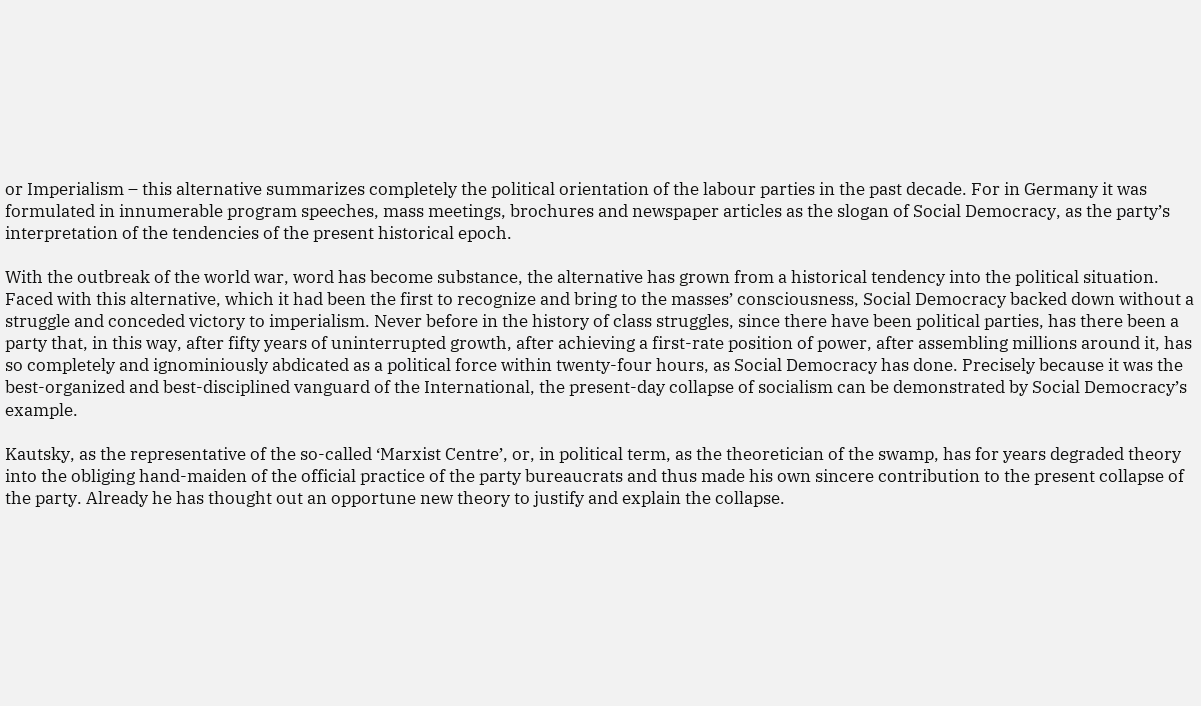or Imperialism – this alternative summarizes completely the political orientation of the labour parties in the past decade. For in Germany it was formulated in innumerable program speeches, mass meetings, brochures and newspaper articles as the slogan of Social Democracy, as the party’s interpretation of the tendencies of the present historical epoch.

With the outbreak of the world war, word has become substance, the alternative has grown from a historical tendency into the political situation. Faced with this alternative, which it had been the first to recognize and bring to the masses’ consciousness, Social Democracy backed down without a struggle and conceded victory to imperialism. Never before in the history of class struggles, since there have been political parties, has there been a party that, in this way, after fifty years of uninterrupted growth, after achieving a first-rate position of power, after assembling millions around it, has so completely and ignominiously abdicated as a political force within twenty-four hours, as Social Democracy has done. Precisely because it was the best-organized and best-disciplined vanguard of the International, the present-day collapse of socialism can be demonstrated by Social Democracy’s example.

Kautsky, as the representative of the so-called ‘Marxist Centre’, or, in political term, as the theoretician of the swamp, has for years degraded theory into the obliging hand-maiden of the official practice of the party bureaucrats and thus made his own sincere contribution to the present collapse of the party. Already he has thought out an opportune new theory to justify and explain the collapse.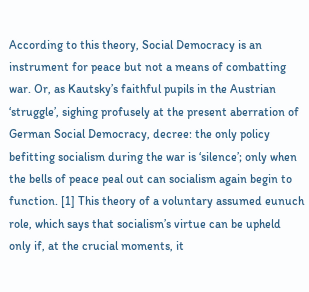According to this theory, Social Democracy is an instrument for peace but not a means of combatting war. Or, as Kautsky’s faithful pupils in the Austrian ‘struggle’, sighing profusely at the present aberration of German Social Democracy, decree: the only policy befitting socialism during the war is ‘silence’; only when the bells of peace peal out can socialism again begin to function. [1] This theory of a voluntary assumed eunuch role, which says that socialism’s virtue can be upheld only if, at the crucial moments, it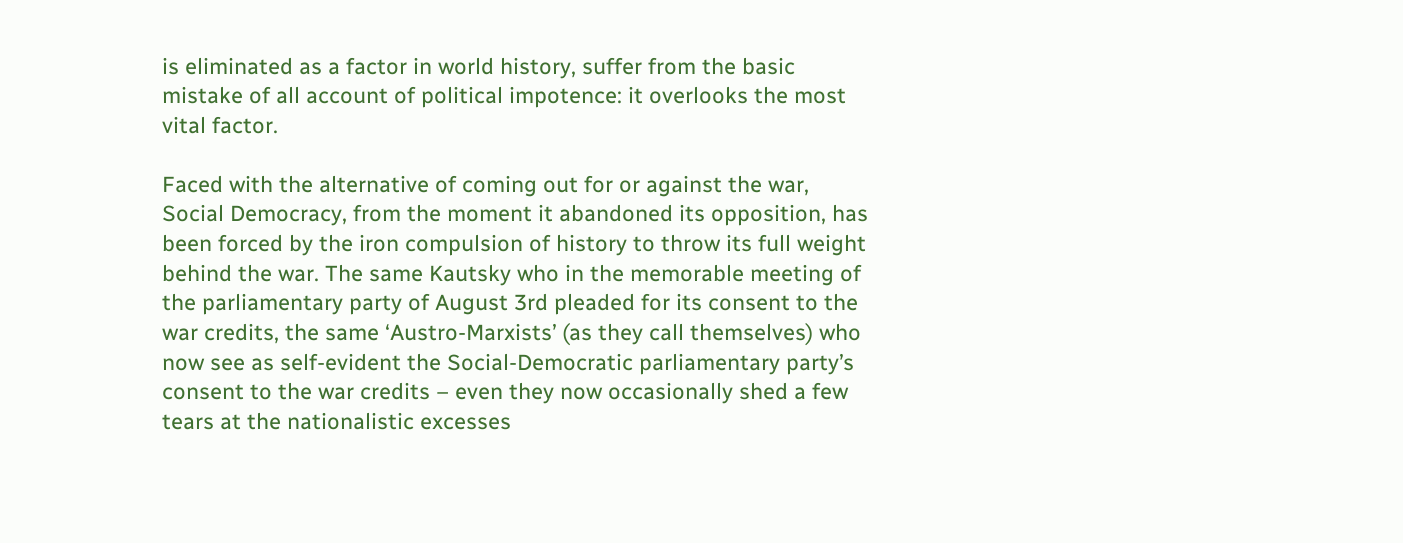is eliminated as a factor in world history, suffer from the basic mistake of all account of political impotence: it overlooks the most vital factor.

Faced with the alternative of coming out for or against the war, Social Democracy, from the moment it abandoned its opposition, has been forced by the iron compulsion of history to throw its full weight behind the war. The same Kautsky who in the memorable meeting of the parliamentary party of August 3rd pleaded for its consent to the war credits, the same ‘Austro-Marxists’ (as they call themselves) who now see as self-evident the Social-Democratic parliamentary party’s consent to the war credits – even they now occasionally shed a few tears at the nationalistic excesses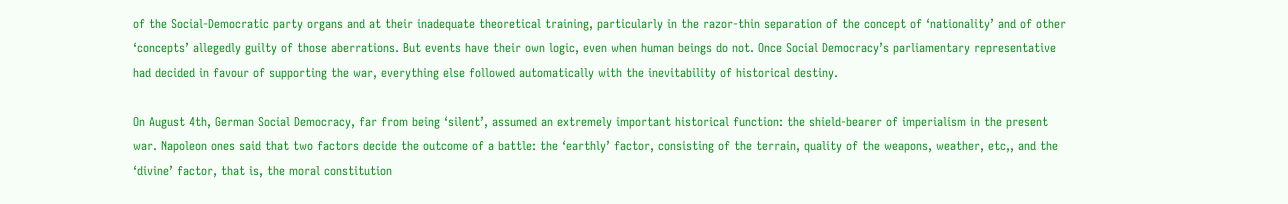of the Social-Democratic party organs and at their inadequate theoretical training, particularly in the razor-thin separation of the concept of ‘nationality’ and of other ‘concepts’ allegedly guilty of those aberrations. But events have their own logic, even when human beings do not. Once Social Democracy’s parliamentary representative had decided in favour of supporting the war, everything else followed automatically with the inevitability of historical destiny.

On August 4th, German Social Democracy, far from being ‘silent’, assumed an extremely important historical function: the shield-bearer of imperialism in the present war. Napoleon ones said that two factors decide the outcome of a battle: the ‘earthly’ factor, consisting of the terrain, quality of the weapons, weather, etc,, and the ‘divine’ factor, that is, the moral constitution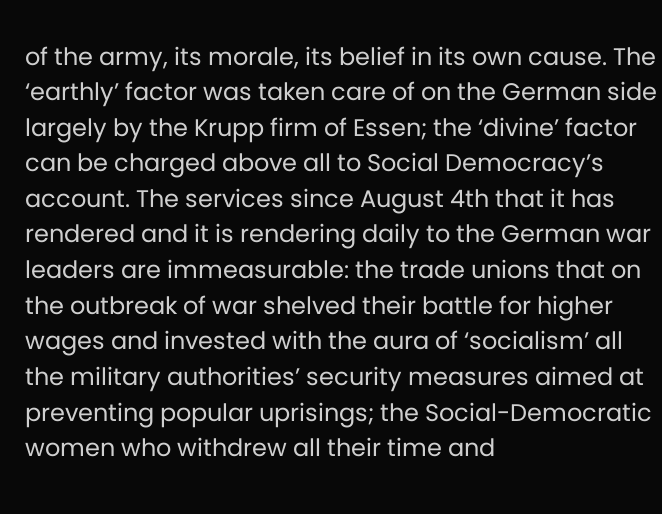of the army, its morale, its belief in its own cause. The ‘earthly’ factor was taken care of on the German side largely by the Krupp firm of Essen; the ‘divine’ factor can be charged above all to Social Democracy’s account. The services since August 4th that it has rendered and it is rendering daily to the German war leaders are immeasurable: the trade unions that on the outbreak of war shelved their battle for higher wages and invested with the aura of ‘socialism’ all the military authorities’ security measures aimed at preventing popular uprisings; the Social-Democratic women who withdrew all their time and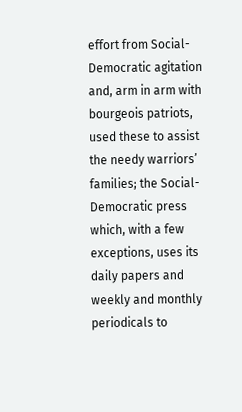effort from Social-Democratic agitation and, arm in arm with bourgeois patriots, used these to assist the needy warriors’ families; the Social-Democratic press which, with a few exceptions, uses its daily papers and weekly and monthly periodicals to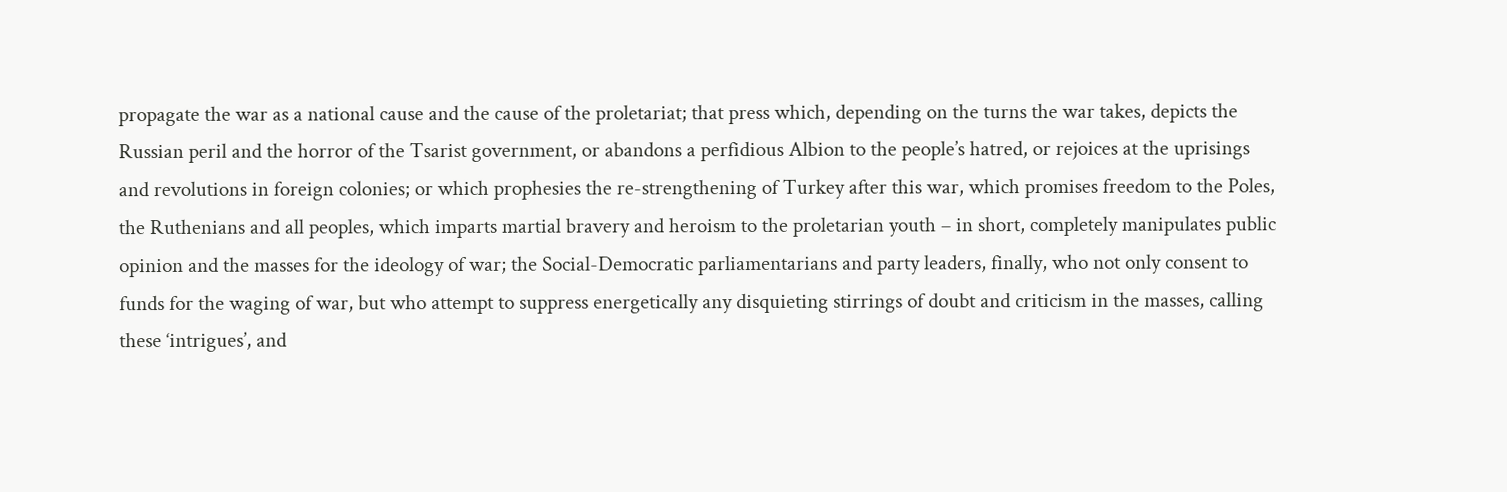propagate the war as a national cause and the cause of the proletariat; that press which, depending on the turns the war takes, depicts the Russian peril and the horror of the Tsarist government, or abandons a perfidious Albion to the people’s hatred, or rejoices at the uprisings and revolutions in foreign colonies; or which prophesies the re-strengthening of Turkey after this war, which promises freedom to the Poles, the Ruthenians and all peoples, which imparts martial bravery and heroism to the proletarian youth – in short, completely manipulates public opinion and the masses for the ideology of war; the Social-Democratic parliamentarians and party leaders, finally, who not only consent to funds for the waging of war, but who attempt to suppress energetically any disquieting stirrings of doubt and criticism in the masses, calling these ‘intrigues’, and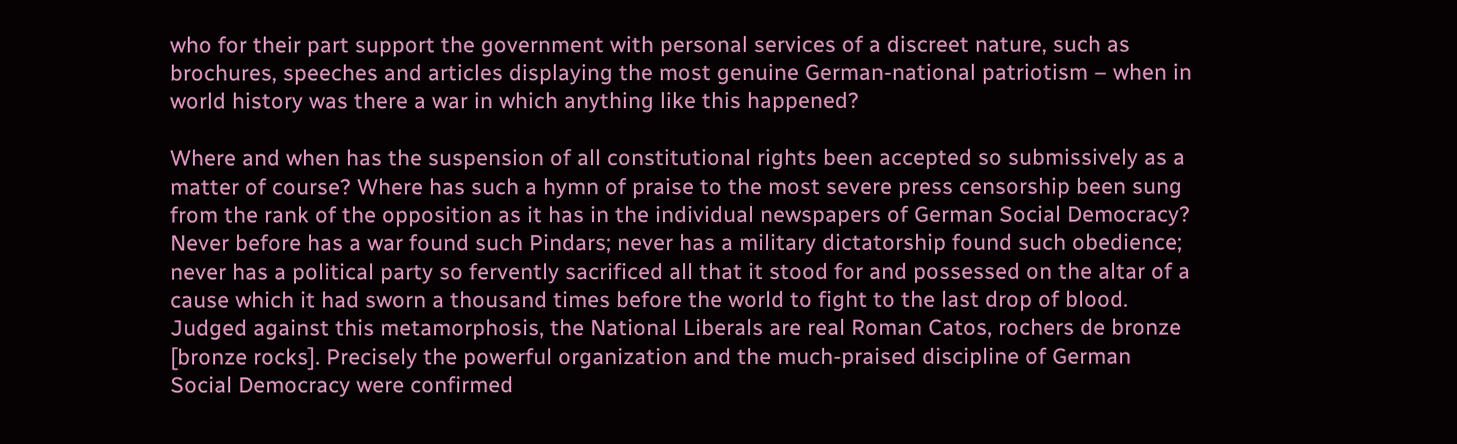who for their part support the government with personal services of a discreet nature, such as brochures, speeches and articles displaying the most genuine German-national patriotism – when in world history was there a war in which anything like this happened?

Where and when has the suspension of all constitutional rights been accepted so submissively as a matter of course? Where has such a hymn of praise to the most severe press censorship been sung from the rank of the opposition as it has in the individual newspapers of German Social Democracy? Never before has a war found such Pindars; never has a military dictatorship found such obedience; never has a political party so fervently sacrificed all that it stood for and possessed on the altar of a cause which it had sworn a thousand times before the world to fight to the last drop of blood. Judged against this metamorphosis, the National Liberals are real Roman Catos, rochers de bronze [bronze rocks]. Precisely the powerful organization and the much-praised discipline of German Social Democracy were confirmed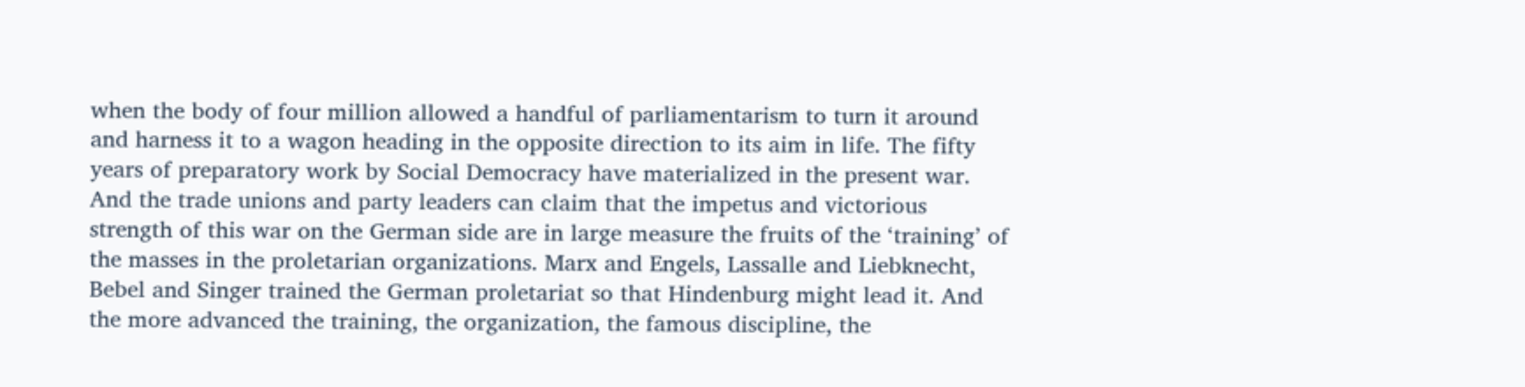when the body of four million allowed a handful of parliamentarism to turn it around and harness it to a wagon heading in the opposite direction to its aim in life. The fifty years of preparatory work by Social Democracy have materialized in the present war. And the trade unions and party leaders can claim that the impetus and victorious strength of this war on the German side are in large measure the fruits of the ‘training’ of the masses in the proletarian organizations. Marx and Engels, Lassalle and Liebknecht, Bebel and Singer trained the German proletariat so that Hindenburg might lead it. And the more advanced the training, the organization, the famous discipline, the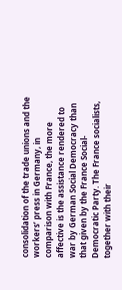consolidation of the trade unions and the workers’ press in Germany, in comparison with France, the more affective is the assistance rendered to war by German Social Democracy than that given by the France Social-Democratic Party. The France socialists, together with their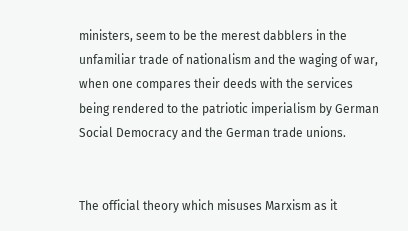ministers, seem to be the merest dabblers in the unfamiliar trade of nationalism and the waging of war, when one compares their deeds with the services being rendered to the patriotic imperialism by German Social Democracy and the German trade unions.


The official theory which misuses Marxism as it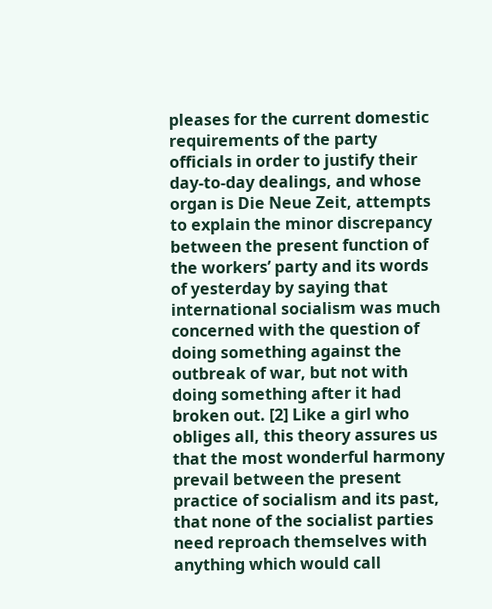pleases for the current domestic requirements of the party officials in order to justify their day-to-day dealings, and whose organ is Die Neue Zeit, attempts to explain the minor discrepancy between the present function of the workers’ party and its words of yesterday by saying that international socialism was much concerned with the question of doing something against the outbreak of war, but not with doing something after it had broken out. [2] Like a girl who obliges all, this theory assures us that the most wonderful harmony prevail between the present practice of socialism and its past, that none of the socialist parties need reproach themselves with anything which would call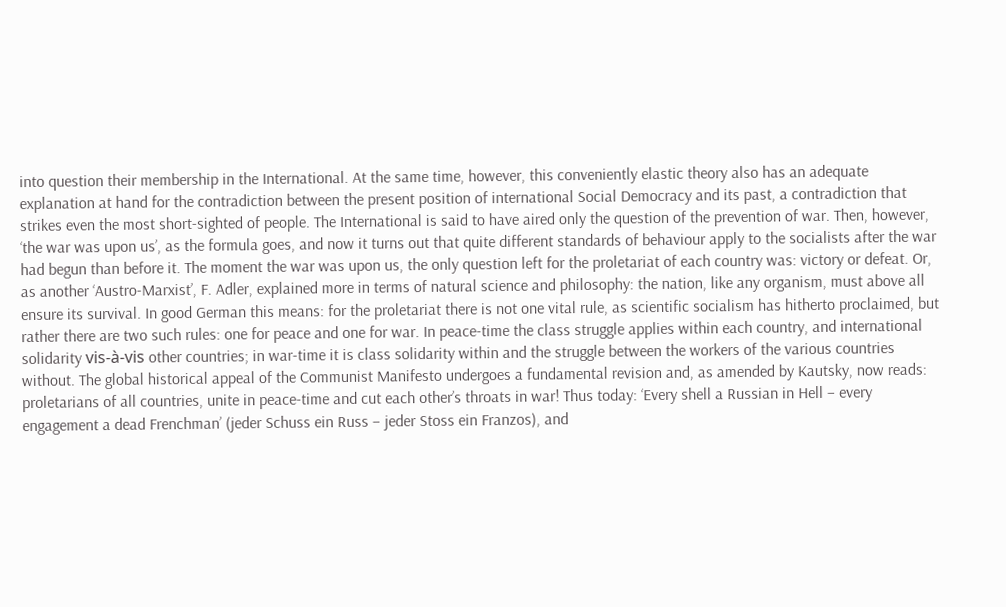into question their membership in the International. At the same time, however, this conveniently elastic theory also has an adequate explanation at hand for the contradiction between the present position of international Social Democracy and its past, a contradiction that strikes even the most short-sighted of people. The International is said to have aired only the question of the prevention of war. Then, however, ‘the war was upon us’, as the formula goes, and now it turns out that quite different standards of behaviour apply to the socialists after the war had begun than before it. The moment the war was upon us, the only question left for the proletariat of each country was: victory or defeat. Or, as another ‘Austro-Marxist’, F. Adler, explained more in terms of natural science and philosophy: the nation, like any organism, must above all ensure its survival. In good German this means: for the proletariat there is not one vital rule, as scientific socialism has hitherto proclaimed, but rather there are two such rules: one for peace and one for war. In peace-time the class struggle applies within each country, and international solidarity vis-à-vis other countries; in war-time it is class solidarity within and the struggle between the workers of the various countries without. The global historical appeal of the Communist Manifesto undergoes a fundamental revision and, as amended by Kautsky, now reads: proletarians of all countries, unite in peace-time and cut each other’s throats in war! Thus today: ‘Every shell a Russian in Hell – every engagement a dead Frenchman’ (jeder Schuss ein Russ – jeder Stoss ein Franzos), and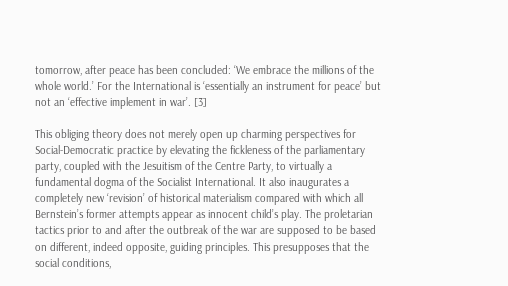tomorrow, after peace has been concluded: ‘We embrace the millions of the whole world.’ For the International is ‘essentially an instrument for peace’ but not an ‘effective implement in war’. [3]

This obliging theory does not merely open up charming perspectives for Social-Democratic practice by elevating the fickleness of the parliamentary party, coupled with the Jesuitism of the Centre Party, to virtually a fundamental dogma of the Socialist International. It also inaugurates a completely new ‘revision’ of historical materialism compared with which all Bernstein’s former attempts appear as innocent child’s play. The proletarian tactics prior to and after the outbreak of the war are supposed to be based on different, indeed opposite, guiding principles. This presupposes that the social conditions,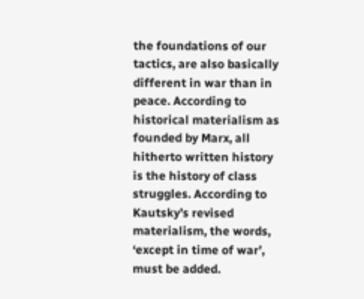the foundations of our tactics, are also basically different in war than in peace. According to historical materialism as founded by Marx, all hitherto written history is the history of class struggles. According to Kautsky’s revised materialism, the words, ‘except in time of war’, must be added.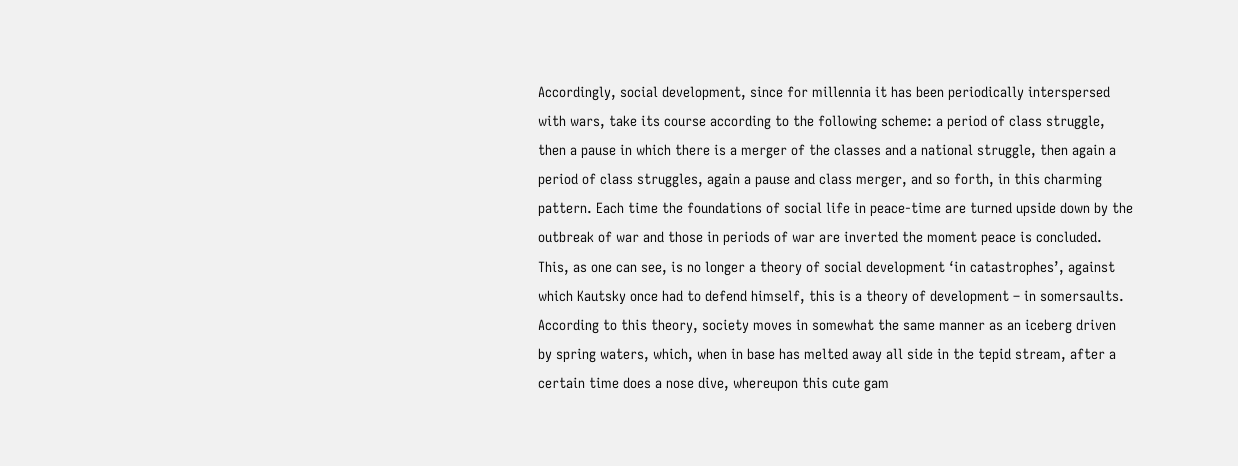Accordingly, social development, since for millennia it has been periodically interspersed with wars, take its course according to the following scheme: a period of class struggle, then a pause in which there is a merger of the classes and a national struggle, then again a period of class struggles, again a pause and class merger, and so forth, in this charming pattern. Each time the foundations of social life in peace-time are turned upside down by the outbreak of war and those in periods of war are inverted the moment peace is concluded. This, as one can see, is no longer a theory of social development ‘in catastrophes’, against which Kautsky once had to defend himself, this is a theory of development – in somersaults. According to this theory, society moves in somewhat the same manner as an iceberg driven by spring waters, which, when in base has melted away all side in the tepid stream, after a certain time does a nose dive, whereupon this cute gam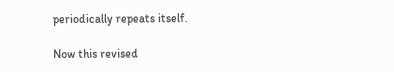periodically repeats itself.

Now this revised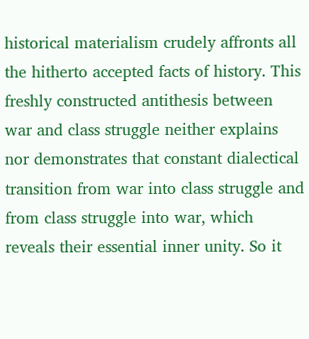historical materialism crudely affronts all the hitherto accepted facts of history. This freshly constructed antithesis between war and class struggle neither explains nor demonstrates that constant dialectical transition from war into class struggle and from class struggle into war, which reveals their essential inner unity. So it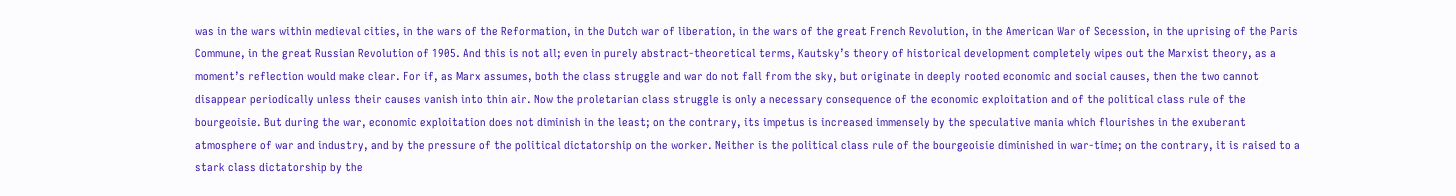was in the wars within medieval cities, in the wars of the Reformation, in the Dutch war of liberation, in the wars of the great French Revolution, in the American War of Secession, in the uprising of the Paris Commune, in the great Russian Revolution of 1905. And this is not all; even in purely abstract-theoretical terms, Kautsky’s theory of historical development completely wipes out the Marxist theory, as a moment’s reflection would make clear. For if, as Marx assumes, both the class struggle and war do not fall from the sky, but originate in deeply rooted economic and social causes, then the two cannot disappear periodically unless their causes vanish into thin air. Now the proletarian class struggle is only a necessary consequence of the economic exploitation and of the political class rule of the bourgeoisie. But during the war, economic exploitation does not diminish in the least; on the contrary, its impetus is increased immensely by the speculative mania which flourishes in the exuberant atmosphere of war and industry, and by the pressure of the political dictatorship on the worker. Neither is the political class rule of the bourgeoisie diminished in war-time; on the contrary, it is raised to a stark class dictatorship by the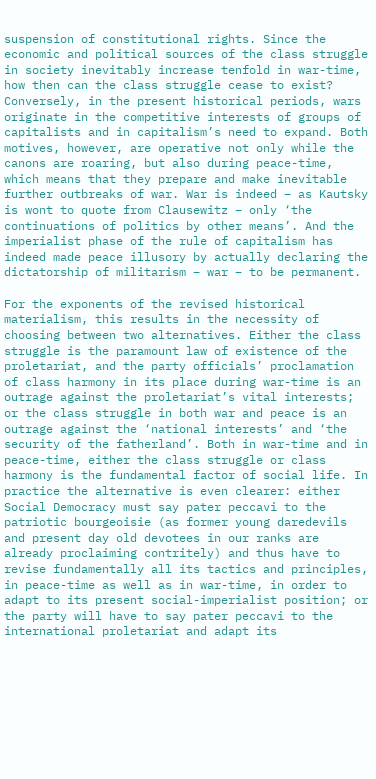suspension of constitutional rights. Since the economic and political sources of the class struggle in society inevitably increase tenfold in war-time, how then can the class struggle cease to exist? Conversely, in the present historical periods, wars originate in the competitive interests of groups of capitalists and in capitalism’s need to expand. Both motives, however, are operative not only while the canons are roaring, but also during peace-time, which means that they prepare and make inevitable further outbreaks of war. War is indeed – as Kautsky is wont to quote from Clausewitz – only ‘the continuations of politics by other means’. And the imperialist phase of the rule of capitalism has indeed made peace illusory by actually declaring the dictatorship of militarism – war – to be permanent.

For the exponents of the revised historical materialism, this results in the necessity of choosing between two alternatives. Either the class struggle is the paramount law of existence of the proletariat, and the party officials’ proclamation of class harmony in its place during war-time is an outrage against the proletariat’s vital interests; or the class struggle in both war and peace is an outrage against the ‘national interests’ and ‘the security of the fatherland’. Both in war-time and in peace-time, either the class struggle or class harmony is the fundamental factor of social life. In practice the alternative is even clearer: either Social Democracy must say pater peccavi to the patriotic bourgeoisie (as former young daredevils and present day old devotees in our ranks are already proclaiming contritely) and thus have to revise fundamentally all its tactics and principles, in peace-time as well as in war-time, in order to adapt to its present social-imperialist position; or the party will have to say pater peccavi to the international proletariat and adapt its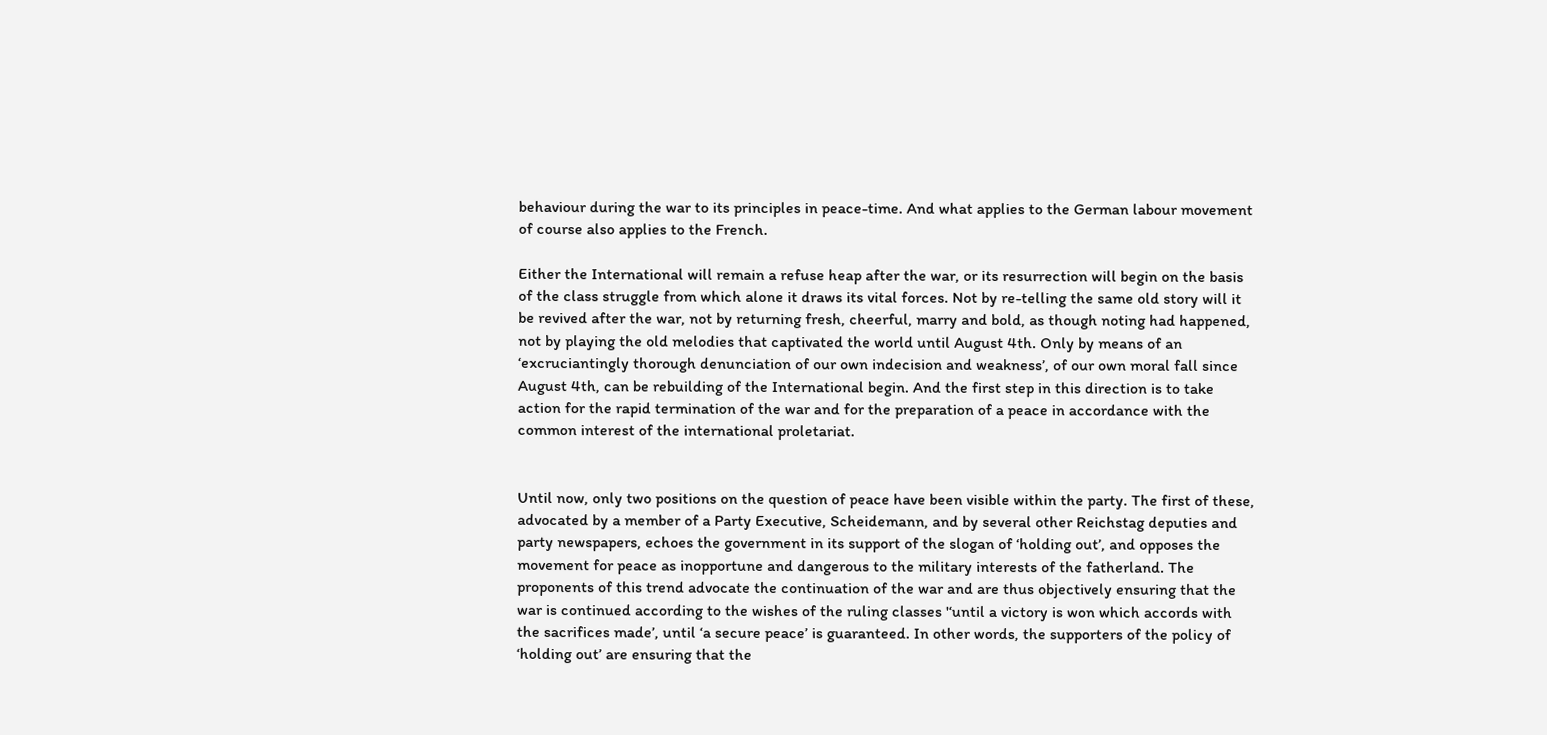behaviour during the war to its principles in peace-time. And what applies to the German labour movement of course also applies to the French.

Either the International will remain a refuse heap after the war, or its resurrection will begin on the basis of the class struggle from which alone it draws its vital forces. Not by re-telling the same old story will it be revived after the war, not by returning fresh, cheerful, marry and bold, as though noting had happened, not by playing the old melodies that captivated the world until August 4th. Only by means of an ‘excruciantingly thorough denunciation of our own indecision and weakness’, of our own moral fall since August 4th, can be rebuilding of the International begin. And the first step in this direction is to take action for the rapid termination of the war and for the preparation of a peace in accordance with the common interest of the international proletariat.


Until now, only two positions on the question of peace have been visible within the party. The first of these, advocated by a member of a Party Executive, Scheidemann, and by several other Reichstag deputies and party newspapers, echoes the government in its support of the slogan of ‘holding out’, and opposes the movement for peace as inopportune and dangerous to the military interests of the fatherland. The proponents of this trend advocate the continuation of the war and are thus objectively ensuring that the war is continued according to the wishes of the ruling classes '‘until a victory is won which accords with the sacrifices made’, until ‘a secure peace’ is guaranteed. In other words, the supporters of the policy of ‘holding out’ are ensuring that the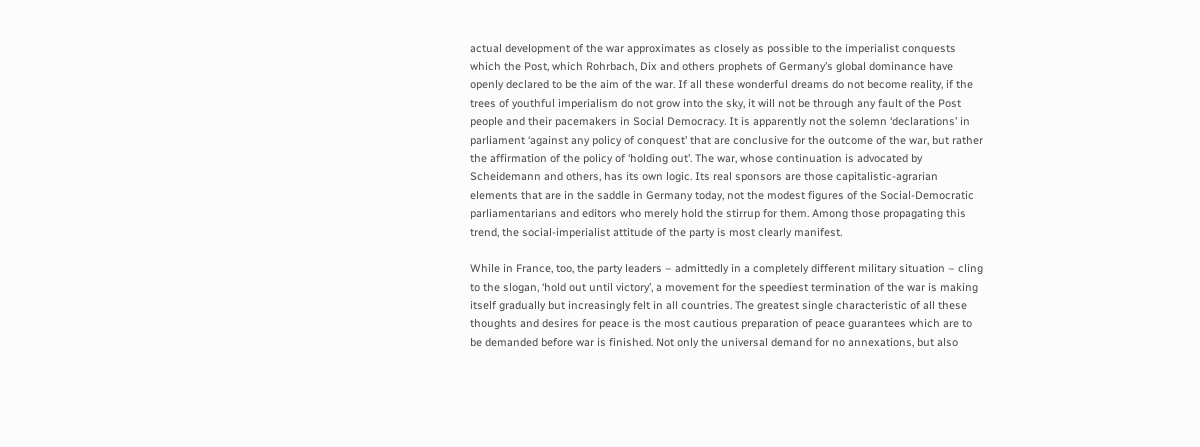actual development of the war approximates as closely as possible to the imperialist conquests which the Post, which Rohrbach, Dix and others prophets of Germany’s global dominance have openly declared to be the aim of the war. If all these wonderful dreams do not become reality, if the trees of youthful imperialism do not grow into the sky, it will not be through any fault of the Post people and their pacemakers in Social Democracy. It is apparently not the solemn ‘declarations’ in parliament ‘against any policy of conquest’ that are conclusive for the outcome of the war, but rather the affirmation of the policy of ‘holding out’. The war, whose continuation is advocated by Scheidemann and others, has its own logic. Its real sponsors are those capitalistic-agrarian elements that are in the saddle in Germany today, not the modest figures of the Social-Democratic parliamentarians and editors who merely hold the stirrup for them. Among those propagating this trend, the social-imperialist attitude of the party is most clearly manifest.

While in France, too, the party leaders – admittedly in a completely different military situation – cling to the slogan, ‘hold out until victory’, a movement for the speediest termination of the war is making itself gradually but increasingly felt in all countries. The greatest single characteristic of all these thoughts and desires for peace is the most cautious preparation of peace guarantees which are to be demanded before war is finished. Not only the universal demand for no annexations, but also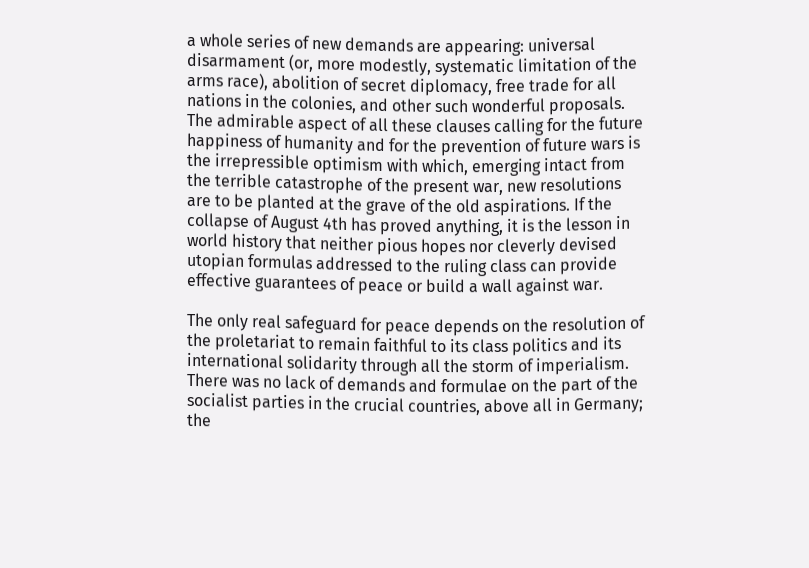a whole series of new demands are appearing: universal disarmament (or, more modestly, systematic limitation of the arms race), abolition of secret diplomacy, free trade for all nations in the colonies, and other such wonderful proposals. The admirable aspect of all these clauses calling for the future happiness of humanity and for the prevention of future wars is the irrepressible optimism with which, emerging intact from the terrible catastrophe of the present war, new resolutions are to be planted at the grave of the old aspirations. If the collapse of August 4th has proved anything, it is the lesson in world history that neither pious hopes nor cleverly devised utopian formulas addressed to the ruling class can provide effective guarantees of peace or build a wall against war.

The only real safeguard for peace depends on the resolution of the proletariat to remain faithful to its class politics and its international solidarity through all the storm of imperialism. There was no lack of demands and formulae on the part of the socialist parties in the crucial countries, above all in Germany; the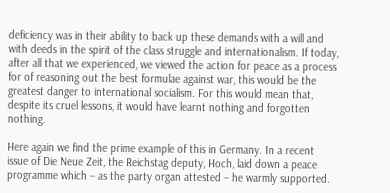deficiency was in their ability to back up these demands with a will and with deeds in the spirit of the class struggle and internationalism. If today, after all that we experienced, we viewed the action for peace as a process for of reasoning out the best formulae against war, this would be the greatest danger to international socialism. For this would mean that, despite its cruel lessons, it would have learnt nothing and forgotten nothing.

Here again we find the prime example of this in Germany. In a recent issue of Die Neue Zeit, the Reichstag deputy, Hoch, laid down a peace programme which – as the party organ attested – he warmly supported.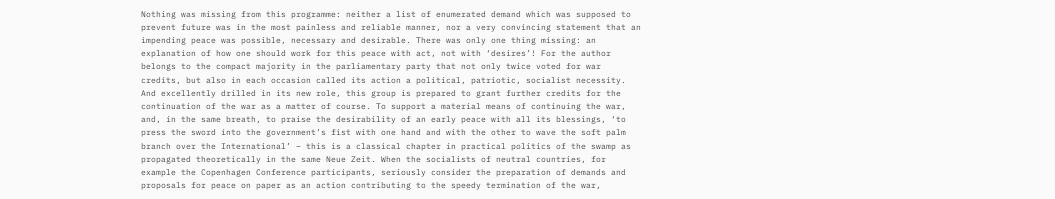Nothing was missing from this programme: neither a list of enumerated demand which was supposed to prevent future was in the most painless and reliable manner, nor a very convincing statement that an impending peace was possible, necessary and desirable. There was only one thing missing: an explanation of how one should work for this peace with act, not with ‘desires’! For the author belongs to the compact majority in the parliamentary party that not only twice voted for war credits, but also in each occasion called its action a political, patriotic, socialist necessity. And excellently drilled in its new role, this group is prepared to grant further credits for the continuation of the war as a matter of course. To support a material means of continuing the war, and, in the same breath, to praise the desirability of an early peace with all its blessings, ‘to press the sword into the government’s fist with one hand and with the other to wave the soft palm branch over the International’ – this is a classical chapter in practical politics of the swamp as propagated theoretically in the same Neue Zeit. When the socialists of neutral countries, for example the Copenhagen Conference participants, seriously consider the preparation of demands and proposals for peace on paper as an action contributing to the speedy termination of the war,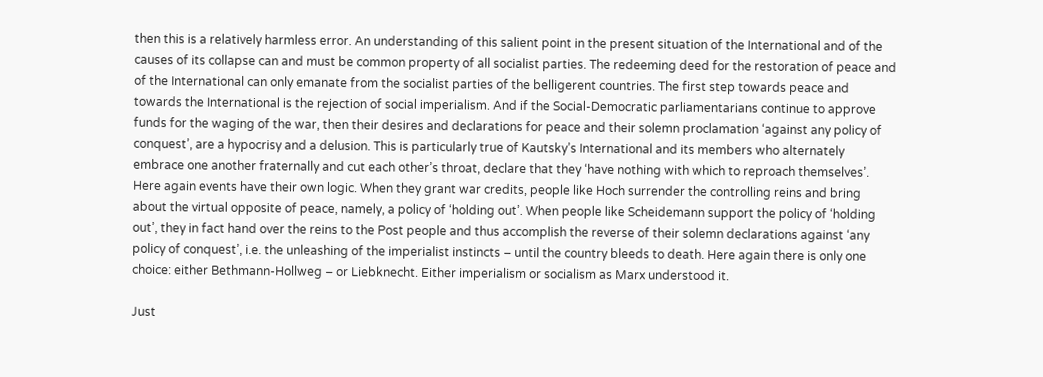then this is a relatively harmless error. An understanding of this salient point in the present situation of the International and of the causes of its collapse can and must be common property of all socialist parties. The redeeming deed for the restoration of peace and of the International can only emanate from the socialist parties of the belligerent countries. The first step towards peace and towards the International is the rejection of social imperialism. And if the Social-Democratic parliamentarians continue to approve funds for the waging of the war, then their desires and declarations for peace and their solemn proclamation ‘against any policy of conquest’, are a hypocrisy and a delusion. This is particularly true of Kautsky’s International and its members who alternately embrace one another fraternally and cut each other’s throat, declare that they ‘have nothing with which to reproach themselves’. Here again events have their own logic. When they grant war credits, people like Hoch surrender the controlling reins and bring about the virtual opposite of peace, namely, a policy of ‘holding out’. When people like Scheidemann support the policy of ‘holding out’, they in fact hand over the reins to the Post people and thus accomplish the reverse of their solemn declarations against ‘any policy of conquest’, i.e. the unleashing of the imperialist instincts – until the country bleeds to death. Here again there is only one choice: either Bethmann-Hollweg – or Liebknecht. Either imperialism or socialism as Marx understood it.

Just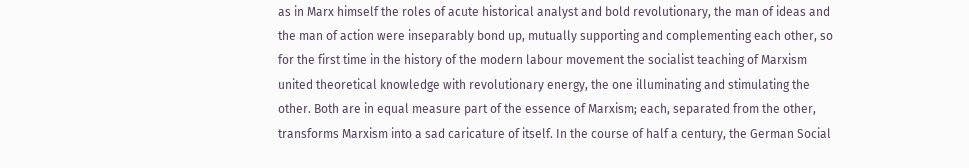as in Marx himself the roles of acute historical analyst and bold revolutionary, the man of ideas and the man of action were inseparably bond up, mutually supporting and complementing each other, so for the first time in the history of the modern labour movement the socialist teaching of Marxism united theoretical knowledge with revolutionary energy, the one illuminating and stimulating the other. Both are in equal measure part of the essence of Marxism; each, separated from the other, transforms Marxism into a sad caricature of itself. In the course of half a century, the German Social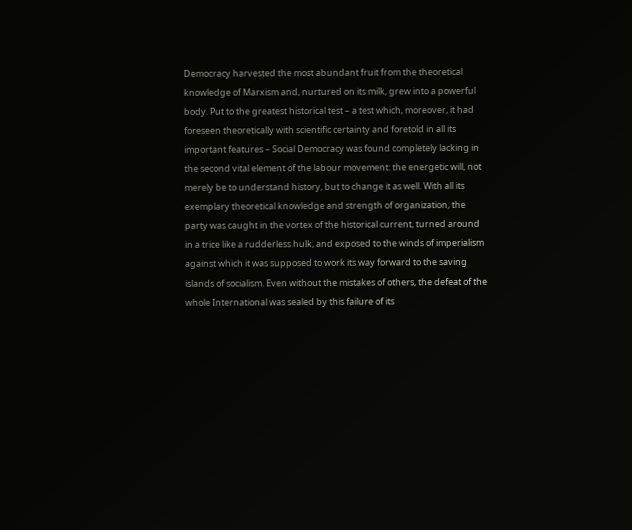Democracy harvested the most abundant fruit from the theoretical knowledge of Marxism and, nurtured on its milk, grew into a powerful body. Put to the greatest historical test – a test which, moreover, it had foreseen theoretically with scientific certainty and foretold in all its important features – Social Democracy was found completely lacking in the second vital element of the labour movement: the energetic will, not merely be to understand history, but to change it as well. With all its exemplary theoretical knowledge and strength of organization, the party was caught in the vortex of the historical current, turned around in a trice like a rudderless hulk, and exposed to the winds of imperialism against which it was supposed to work its way forward to the saving islands of socialism. Even without the mistakes of others, the defeat of the whole International was sealed by this failure of its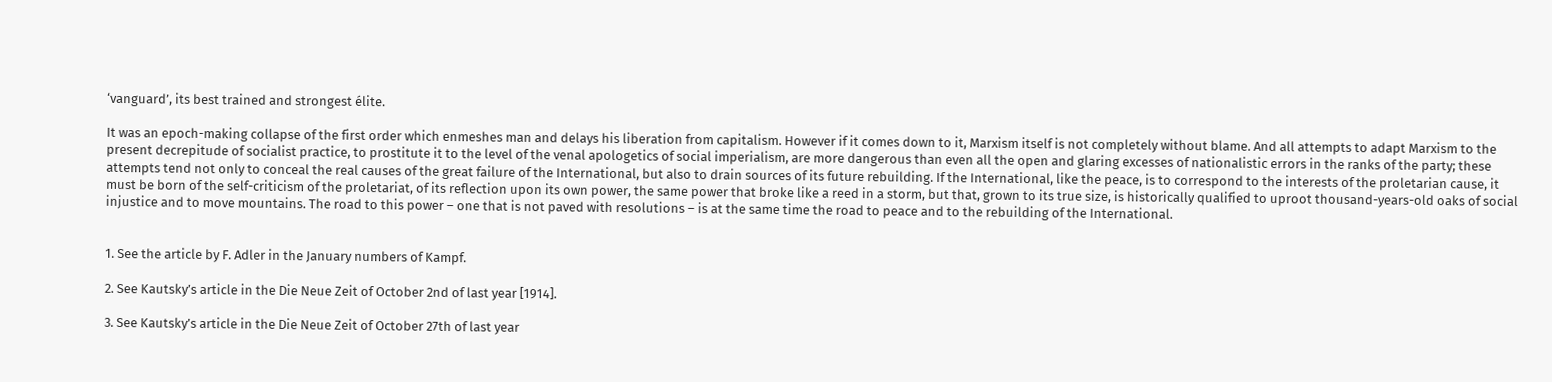‘vanguard’, its best trained and strongest élite.

It was an epoch-making collapse of the first order which enmeshes man and delays his liberation from capitalism. However if it comes down to it, Marxism itself is not completely without blame. And all attempts to adapt Marxism to the present decrepitude of socialist practice, to prostitute it to the level of the venal apologetics of social imperialism, are more dangerous than even all the open and glaring excesses of nationalistic errors in the ranks of the party; these attempts tend not only to conceal the real causes of the great failure of the International, but also to drain sources of its future rebuilding. If the International, like the peace, is to correspond to the interests of the proletarian cause, it must be born of the self-criticism of the proletariat, of its reflection upon its own power, the same power that broke like a reed in a storm, but that, grown to its true size, is historically qualified to uproot thousand-years-old oaks of social injustice and to move mountains. The road to this power – one that is not paved with resolutions – is at the same time the road to peace and to the rebuilding of the International.


1. See the article by F. Adler in the January numbers of Kampf.

2. See Kautsky’s article in the Die Neue Zeit of October 2nd of last year [1914].

3. See Kautsky’s article in the Die Neue Zeit of October 27th of last year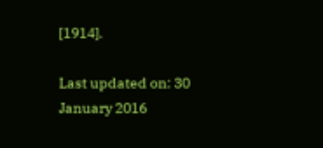[1914].

Last updated on: 30 January 2016